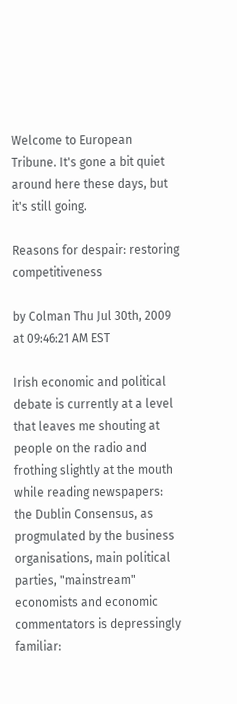Welcome to European Tribune. It's gone a bit quiet around here these days, but it's still going.

Reasons for despair: restoring competitiveness

by Colman Thu Jul 30th, 2009 at 09:46:21 AM EST

Irish economic and political debate is currently at a level that leaves me shouting at people on the radio and frothing slightly at the mouth while reading newspapers: the Dublin Consensus, as progmulated by the business organisations, main political parties, "mainstream" economists and economic commentators is depressingly familiar: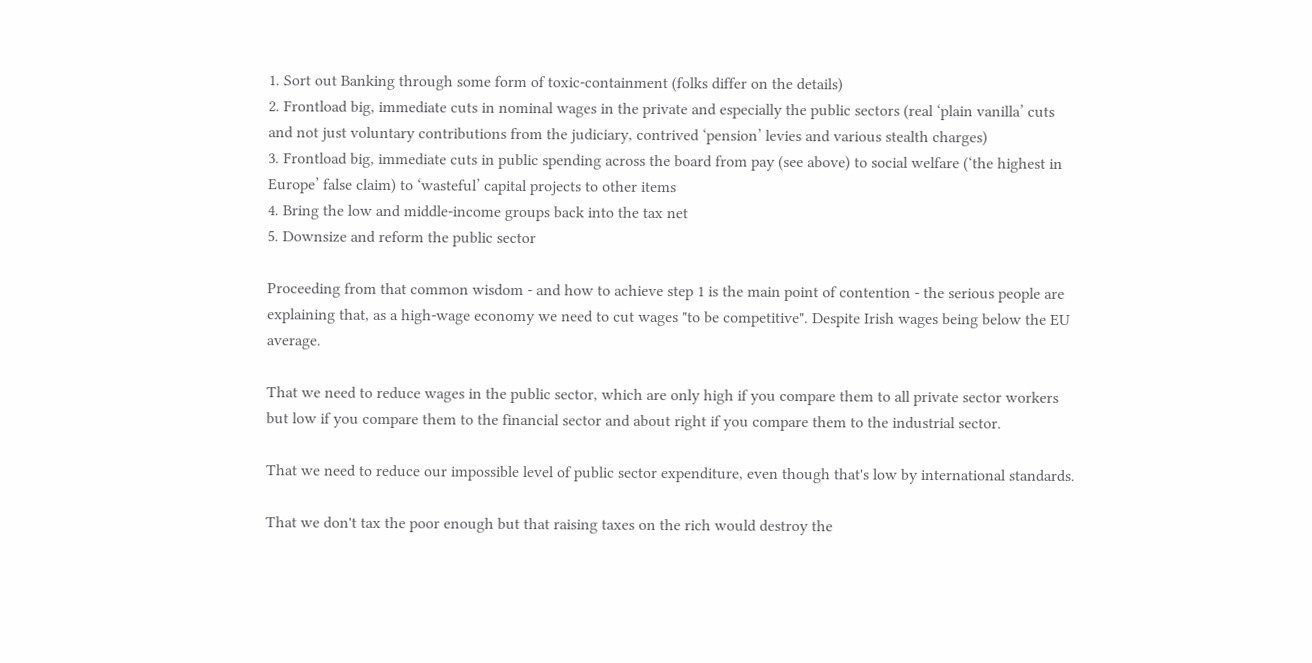1. Sort out Banking through some form of toxic-containment (folks differ on the details)
2. Frontload big, immediate cuts in nominal wages in the private and especially the public sectors (real ‘plain vanilla’ cuts and not just voluntary contributions from the judiciary, contrived ‘pension’ levies and various stealth charges)
3. Frontload big, immediate cuts in public spending across the board from pay (see above) to social welfare (‘the highest in Europe’ false claim) to ‘wasteful’ capital projects to other items
4. Bring the low and middle-income groups back into the tax net
5. Downsize and reform the public sector

Proceeding from that common wisdom - and how to achieve step 1 is the main point of contention - the serious people are explaining that, as a high-wage economy we need to cut wages "to be competitive". Despite Irish wages being below the EU average.

That we need to reduce wages in the public sector, which are only high if you compare them to all private sector workers but low if you compare them to the financial sector and about right if you compare them to the industrial sector.

That we need to reduce our impossible level of public sector expenditure, even though that's low by international standards.

That we don't tax the poor enough but that raising taxes on the rich would destroy the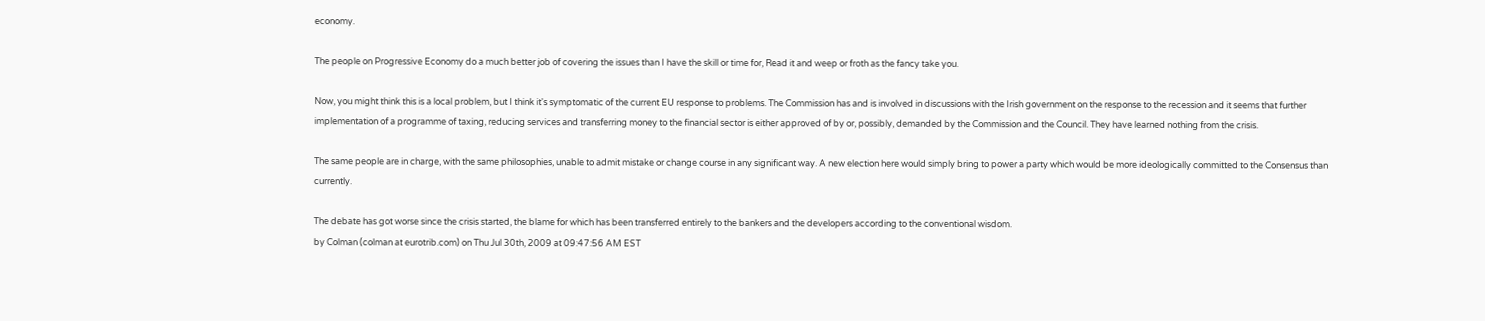economy.

The people on Progressive Economy do a much better job of covering the issues than I have the skill or time for, Read it and weep or froth as the fancy take you.

Now, you might think this is a local problem, but I think it's symptomatic of the current EU response to problems. The Commission has and is involved in discussions with the Irish government on the response to the recession and it seems that further implementation of a programme of taxing, reducing services and transferring money to the financial sector is either approved of by or, possibly, demanded by the Commission and the Council. They have learned nothing from the crisis.

The same people are in charge, with the same philosophies, unable to admit mistake or change course in any significant way. A new election here would simply bring to power a party which would be more ideologically committed to the Consensus than currently.

The debate has got worse since the crisis started, the blame for which has been transferred entirely to the bankers and the developers according to the conventional wisdom.
by Colman (colman at eurotrib.com) on Thu Jul 30th, 2009 at 09:47:56 AM EST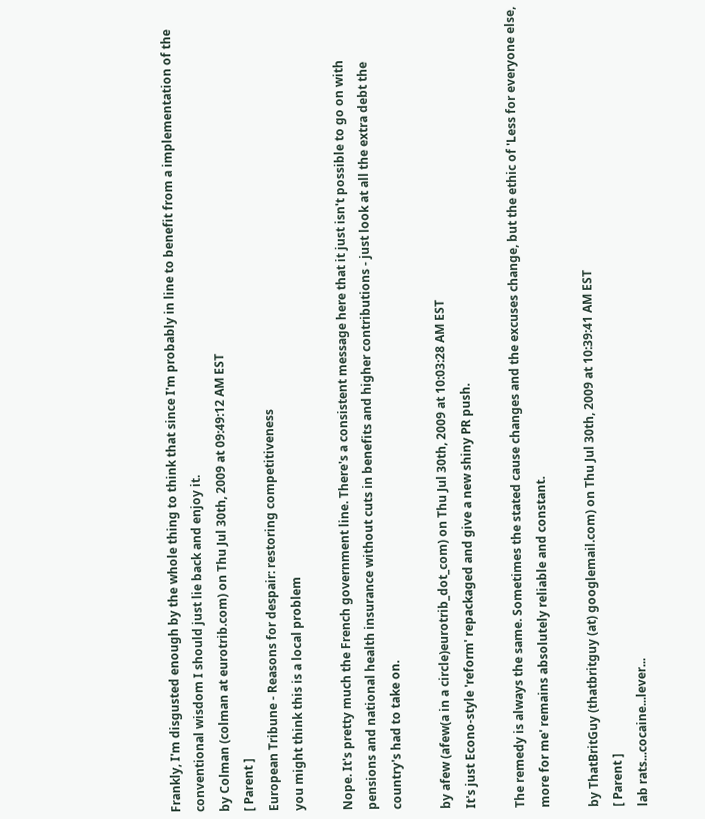Frankly, I'm disgusted enough by the whole thing to think that since I'm probably in line to benefit from a implementation of the conventional wisdom I should just lie back and enjoy it.
by Colman (colman at eurotrib.com) on Thu Jul 30th, 2009 at 09:49:12 AM EST
[ Parent ]
European Tribune - Reasons for despair: restoring competitiveness
you might think this is a local problem

Nope. It's pretty much the French government line. There's a consistent message here that it just isn't possible to go on with pensions and national health insurance without cuts in benefits and higher contributions - just look at all the extra debt the country's had to take on.

by afew (afew(a in a circle)eurotrib_dot_com) on Thu Jul 30th, 2009 at 10:03:28 AM EST
It's just Econo-style 'reform' repackaged and give a new shiny PR push.

The remedy is always the same. Sometimes the stated cause changes and the excuses change, but the ethic of 'Less for everyone else, more for me' remains absolutely reliable and constant.

by ThatBritGuy (thatbritguy (at) googlemail.com) on Thu Jul 30th, 2009 at 10:39:41 AM EST
[ Parent ]
lab rats...cocaine...lever...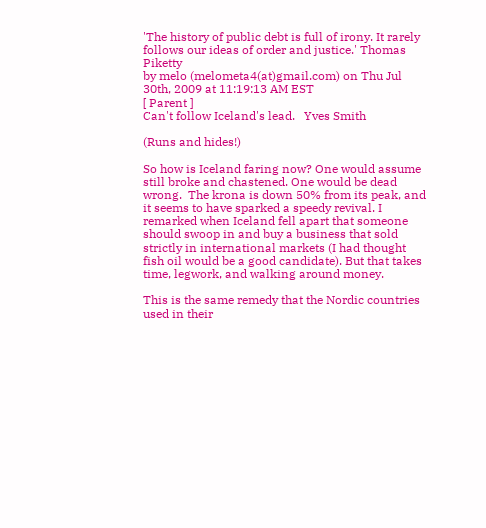'The history of public debt is full of irony. It rarely follows our ideas of order and justice.' Thomas Piketty
by melo (melometa4(at)gmail.com) on Thu Jul 30th, 2009 at 11:19:13 AM EST
[ Parent ]
Can't follow Iceland's lead.   Yves Smith

(Runs and hides!)

So how is Iceland faring now? One would assume still broke and chastened. One would be dead wrong.  The krona is down 50% from its peak, and it seems to have sparked a speedy revival. I remarked when Iceland fell apart that someone should swoop in and buy a business that sold strictly in international markets (I had thought fish oil would be a good candidate). But that takes time, legwork, and walking around money.

This is the same remedy that the Nordic countries used in their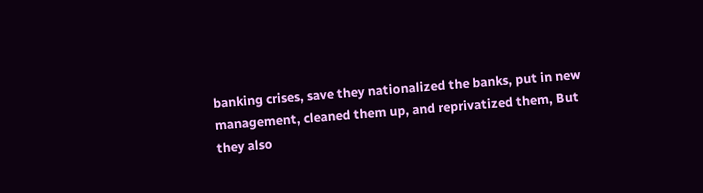banking crises, save they nationalized the banks, put in new management, cleaned them up, and reprivatized them, But they also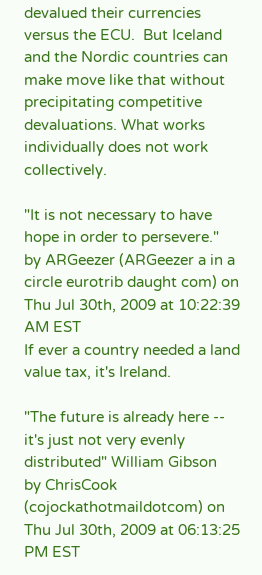devalued their currencies versus the ECU.  But Iceland and the Nordic countries can make move like that without precipitating competitive devaluations. What works individually does not work collectively.

"It is not necessary to have hope in order to persevere."
by ARGeezer (ARGeezer a in a circle eurotrib daught com) on Thu Jul 30th, 2009 at 10:22:39 AM EST
If ever a country needed a land value tax, it's Ireland.

"The future is already here -- it's just not very evenly distributed" William Gibson
by ChrisCook (cojockathotmaildotcom) on Thu Jul 30th, 2009 at 06:13:25 PM EST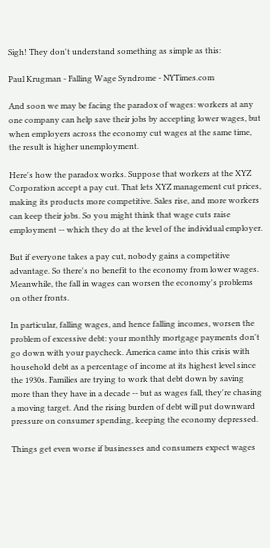Sigh! They don't understand something as simple as this:

Paul Krugman - Falling Wage Syndrome - NYTimes.com

And soon we may be facing the paradox of wages: workers at any one company can help save their jobs by accepting lower wages, but when employers across the economy cut wages at the same time, the result is higher unemployment.

Here's how the paradox works. Suppose that workers at the XYZ Corporation accept a pay cut. That lets XYZ management cut prices, making its products more competitive. Sales rise, and more workers can keep their jobs. So you might think that wage cuts raise employment -- which they do at the level of the individual employer.

But if everyone takes a pay cut, nobody gains a competitive advantage. So there's no benefit to the economy from lower wages. Meanwhile, the fall in wages can worsen the economy's problems on other fronts.

In particular, falling wages, and hence falling incomes, worsen the problem of excessive debt: your monthly mortgage payments don't go down with your paycheck. America came into this crisis with household debt as a percentage of income at its highest level since the 1930s. Families are trying to work that debt down by saving more than they have in a decade -- but as wages fall, they're chasing a moving target. And the rising burden of debt will put downward pressure on consumer spending, keeping the economy depressed.

Things get even worse if businesses and consumers expect wages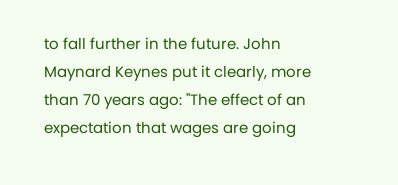to fall further in the future. John Maynard Keynes put it clearly, more than 70 years ago: "The effect of an expectation that wages are going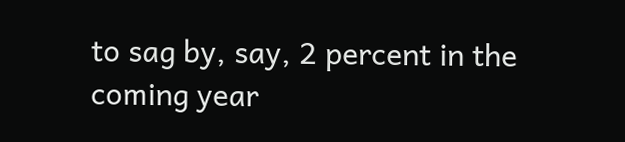to sag by, say, 2 percent in the coming year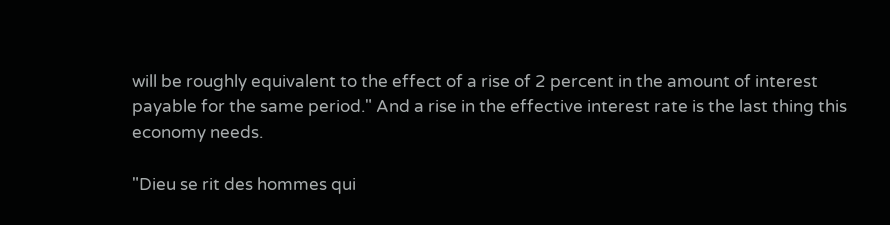will be roughly equivalent to the effect of a rise of 2 percent in the amount of interest payable for the same period." And a rise in the effective interest rate is the last thing this economy needs.

"Dieu se rit des hommes qui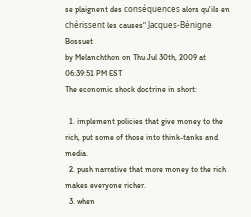se plaignent des conséquences alors qu'ils en chérissent les causes" Jacques-Bénigne Bossuet
by Melanchthon on Thu Jul 30th, 2009 at 06:39:51 PM EST
The economic shock doctrine in short:

  1. implement policies that give money to the rich, put some of those into think-tanks and media.
  2. push narrative that more money to the rich makes everyone richer.
  3. when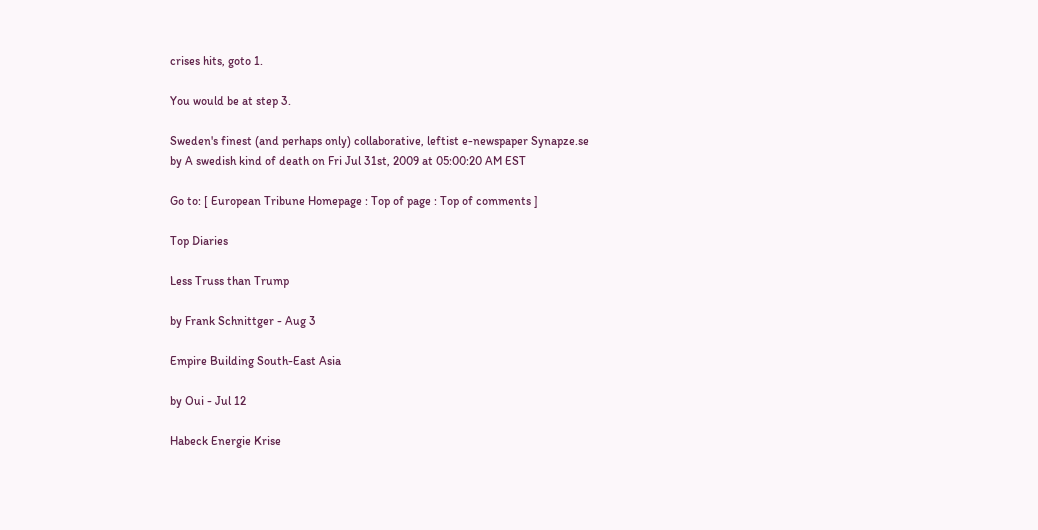crises hits, goto 1.

You would be at step 3.

Sweden's finest (and perhaps only) collaborative, leftist e-newspaper Synapze.se
by A swedish kind of death on Fri Jul 31st, 2009 at 05:00:20 AM EST

Go to: [ European Tribune Homepage : Top of page : Top of comments ]

Top Diaries

Less Truss than Trump

by Frank Schnittger - Aug 3

Empire Building South-East Asia

by Oui - Jul 12

Habeck Energie Krise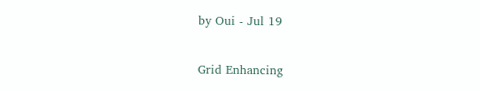by Oui - Jul 19

Grid Enhancing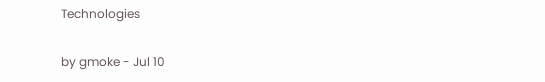Technologies

by gmoke - Jul 10